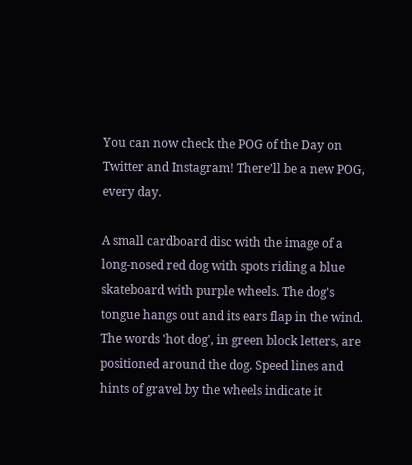You can now check the POG of the Day on Twitter and Instagram! There’ll be a new POG, every day.

A small cardboard disc with the image of a long-nosed red dog with spots riding a blue skateboard with purple wheels. The dog's tongue hangs out and its ears flap in the wind. The words 'hot dog', in green block letters, are positioned around the dog. Speed lines and hints of gravel by the wheels indicate it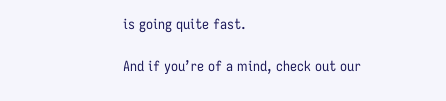is going quite fast.

And if you’re of a mind, check out our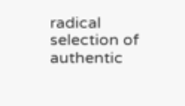radical selection of authentic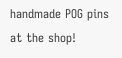handmade POG pins at the shop!